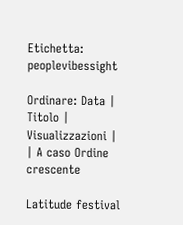Etichetta: peoplevibessight

Ordinare: Data | Titolo | Visualizzazioni | | A caso Ordine crescente

Latitude festival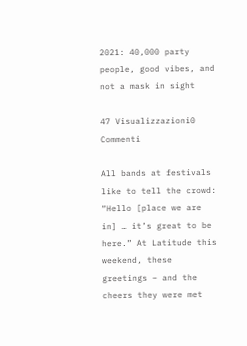2021: 40,000 party people, good vibes, and not a mask in sight

47 Visualizzazioni0 Commenti

All bands at festivals like to tell the crowd: “Hello [place we are in] … it’s great to be here.” At Latitude this weekend, these greetings – and the cheers they were met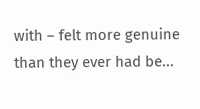with – felt more genuine than they ever had be...